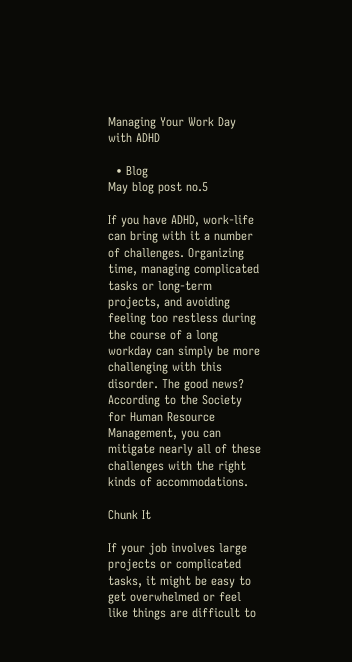Managing Your Work Day with ADHD

  • Blog
May blog post no.5

If you have ADHD, work-life can bring with it a number of challenges. Organizing time, managing complicated tasks or long-term projects, and avoiding feeling too restless during the course of a long workday can simply be more challenging with this disorder. The good news? According to the Society for Human Resource Management, you can mitigate nearly all of these challenges with the right kinds of accommodations.

Chunk It

If your job involves large projects or complicated tasks, it might be easy to get overwhelmed or feel like things are difficult to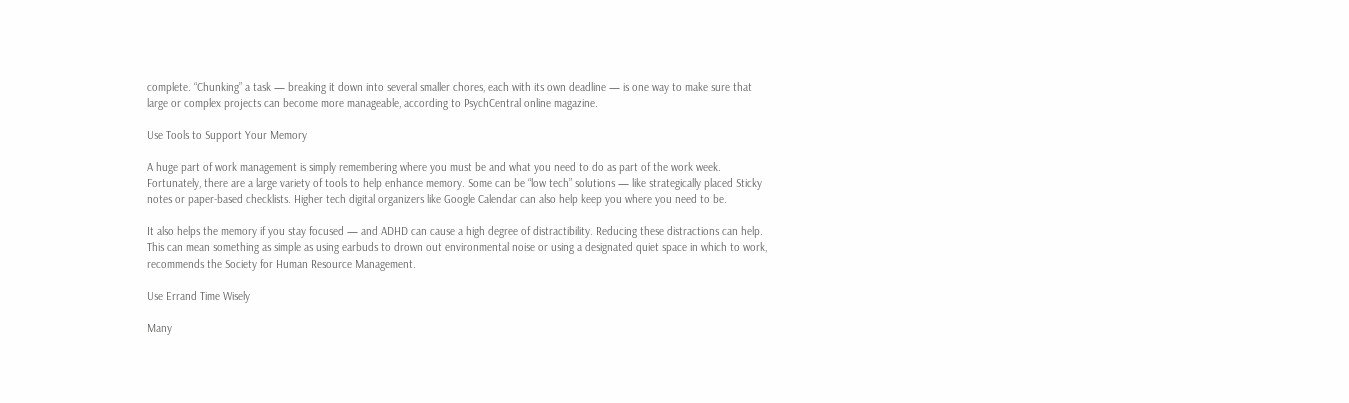complete. “Chunking” a task — breaking it down into several smaller chores, each with its own deadline — is one way to make sure that large or complex projects can become more manageable, according to PsychCentral online magazine.

Use Tools to Support Your Memory

A huge part of work management is simply remembering where you must be and what you need to do as part of the work week. Fortunately, there are a large variety of tools to help enhance memory. Some can be “low tech” solutions — like strategically placed Sticky notes or paper-based checklists. Higher tech digital organizers like Google Calendar can also help keep you where you need to be.

It also helps the memory if you stay focused — and ADHD can cause a high degree of distractibility. Reducing these distractions can help. This can mean something as simple as using earbuds to drown out environmental noise or using a designated quiet space in which to work, recommends the Society for Human Resource Management.

Use Errand Time Wisely

Many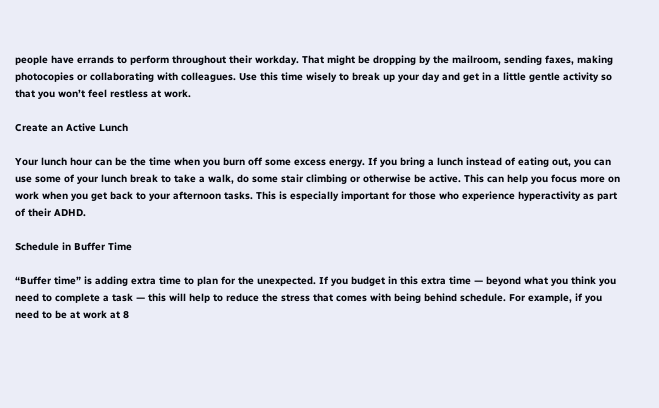people have errands to perform throughout their workday. That might be dropping by the mailroom, sending faxes, making photocopies or collaborating with colleagues. Use this time wisely to break up your day and get in a little gentle activity so that you won’t feel restless at work.

Create an Active Lunch

Your lunch hour can be the time when you burn off some excess energy. If you bring a lunch instead of eating out, you can use some of your lunch break to take a walk, do some stair climbing or otherwise be active. This can help you focus more on work when you get back to your afternoon tasks. This is especially important for those who experience hyperactivity as part of their ADHD.

Schedule in Buffer Time

“Buffer time” is adding extra time to plan for the unexpected. If you budget in this extra time — beyond what you think you need to complete a task — this will help to reduce the stress that comes with being behind schedule. For example, if you need to be at work at 8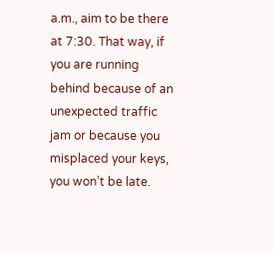a.m., aim to be there at 7:30. That way, if you are running behind because of an unexpected traffic jam or because you misplaced your keys, you won’t be late.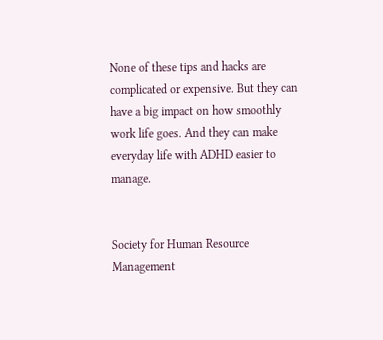None of these tips and hacks are complicated or expensive. But they can have a big impact on how smoothly work life goes. And they can make everyday life with ADHD easier to manage.


Society for Human Resource Management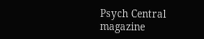Psych Central magazine